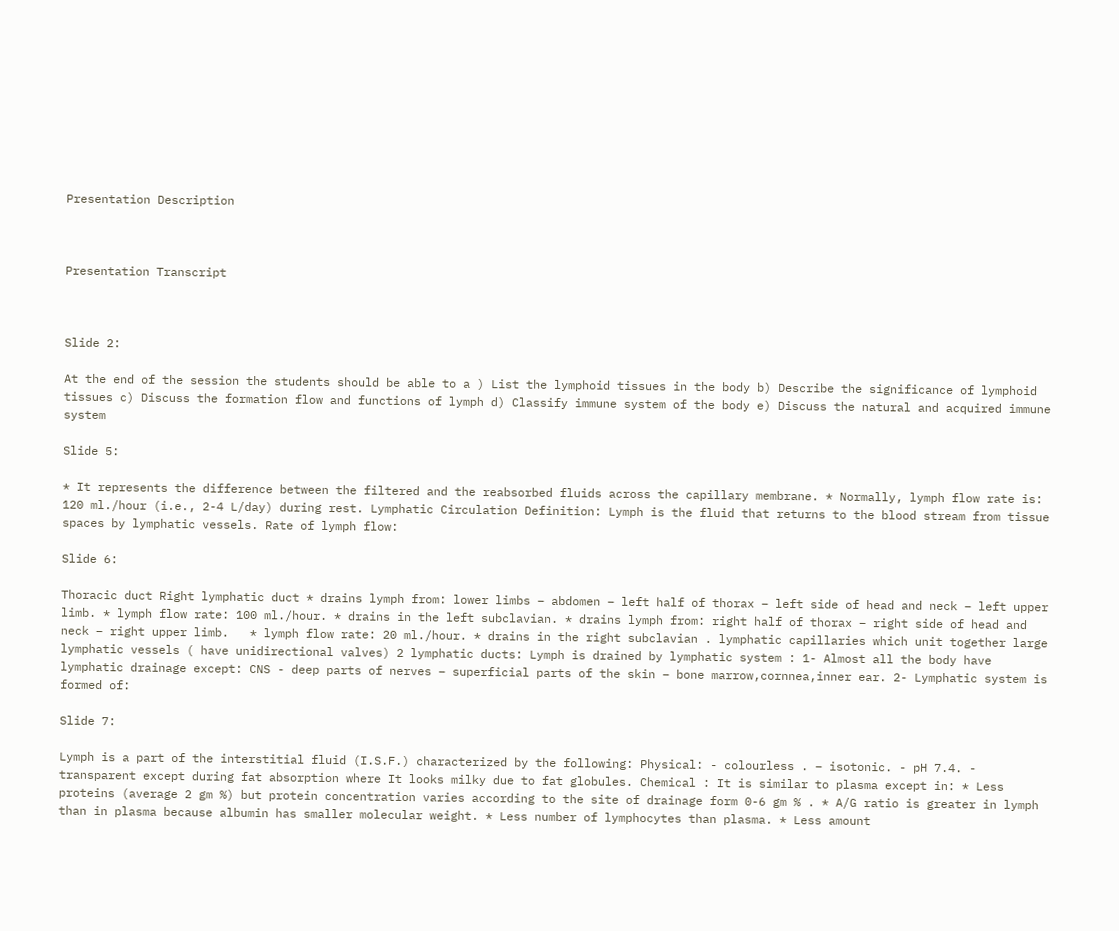Presentation Description



Presentation Transcript



Slide 2:

At the end of the session the students should be able to a ) List the lymphoid tissues in the body b) Describe the significance of lymphoid tissues c) Discuss the formation flow and functions of lymph d) Classify immune system of the body e) Discuss the natural and acquired immune system

Slide 5:

* It represents the difference between the filtered and the reabsorbed fluids across the capillary membrane. * Normally, lymph flow rate is: 120 ml./hour (i.e., 2-4 L/day) during rest. Lymphatic Circulation Definition: Lymph is the fluid that returns to the blood stream from tissue spaces by lymphatic vessels. Rate of lymph flow:

Slide 6:

Thoracic duct Right lymphatic duct * drains lymph from: lower limbs – abdomen – left half of thorax – left side of head and neck – left upper limb. * lymph flow rate: 100 ml./hour. * drains in the left subclavian. * drains lymph from: right half of thorax – right side of head and neck – right upper limb.   * lymph flow rate: 20 ml./hour. * drains in the right subclavian . lymphatic capillaries which unit together large lymphatic vessels ( have unidirectional valves) 2 lymphatic ducts: Lymph is drained by lymphatic system : 1- Almost all the body have lymphatic drainage except: CNS - deep parts of nerves – superficial parts of the skin – bone marrow,cornnea,inner ear. 2- Lymphatic system is formed of:

Slide 7:

Lymph is a part of the interstitial fluid (I.S.F.) characterized by the following: Physical: - colourless . – isotonic. - pH 7.4. - transparent except during fat absorption where It looks milky due to fat globules. Chemical : It is similar to plasma except in: * Less proteins (average 2 gm %) but protein concentration varies according to the site of drainage form 0-6 gm % . * A/G ratio is greater in lymph than in plasma because albumin has smaller molecular weight. * Less number of lymphocytes than plasma. * Less amount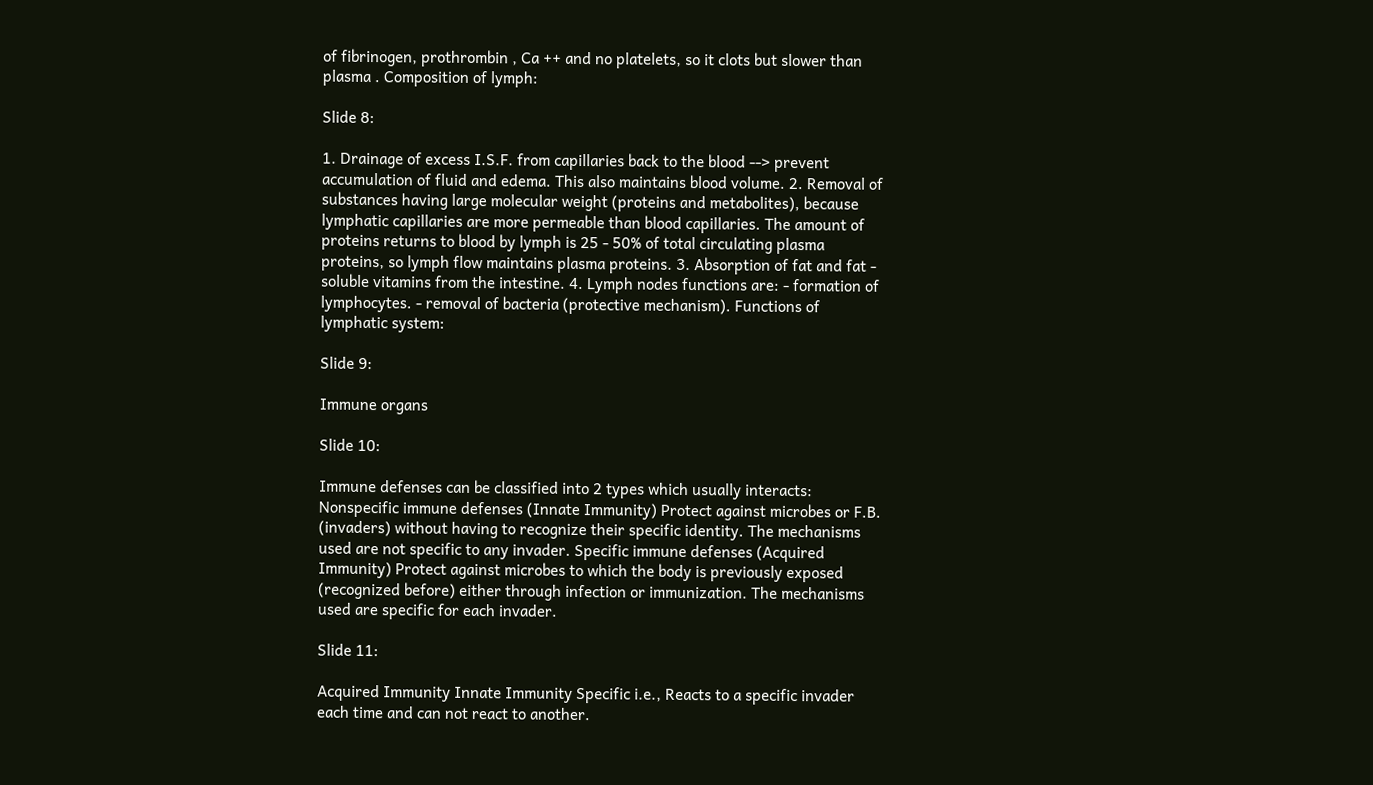of fibrinogen, prothrombin , Ca ++ and no platelets, so it clots but slower than plasma . Composition of lymph:

Slide 8:

1. Drainage of excess I.S.F. from capillaries back to the blood --> prevent accumulation of fluid and edema. This also maintains blood volume. 2. Removal of substances having large molecular weight (proteins and metabolites), because lymphatic capillaries are more permeable than blood capillaries. The amount of proteins returns to blood by lymph is 25 - 50% of total circulating plasma proteins, so lymph flow maintains plasma proteins. 3. Absorption of fat and fat - soluble vitamins from the intestine. 4. Lymph nodes functions are: - formation of lymphocytes. - removal of bacteria (protective mechanism). Functions of lymphatic system:

Slide 9:

Immune organs

Slide 10:

Immune defenses can be classified into 2 types which usually interacts: Nonspecific immune defenses (Innate Immunity) Protect against microbes or F.B. (invaders) without having to recognize their specific identity. The mechanisms used are not specific to any invader. Specific immune defenses (Acquired Immunity) Protect against microbes to which the body is previously exposed (recognized before) either through infection or immunization. The mechanisms used are specific for each invader.

Slide 11:

Acquired Immunity Innate Immunity Specific i.e., Reacts to a specific invader each time and can not react to another.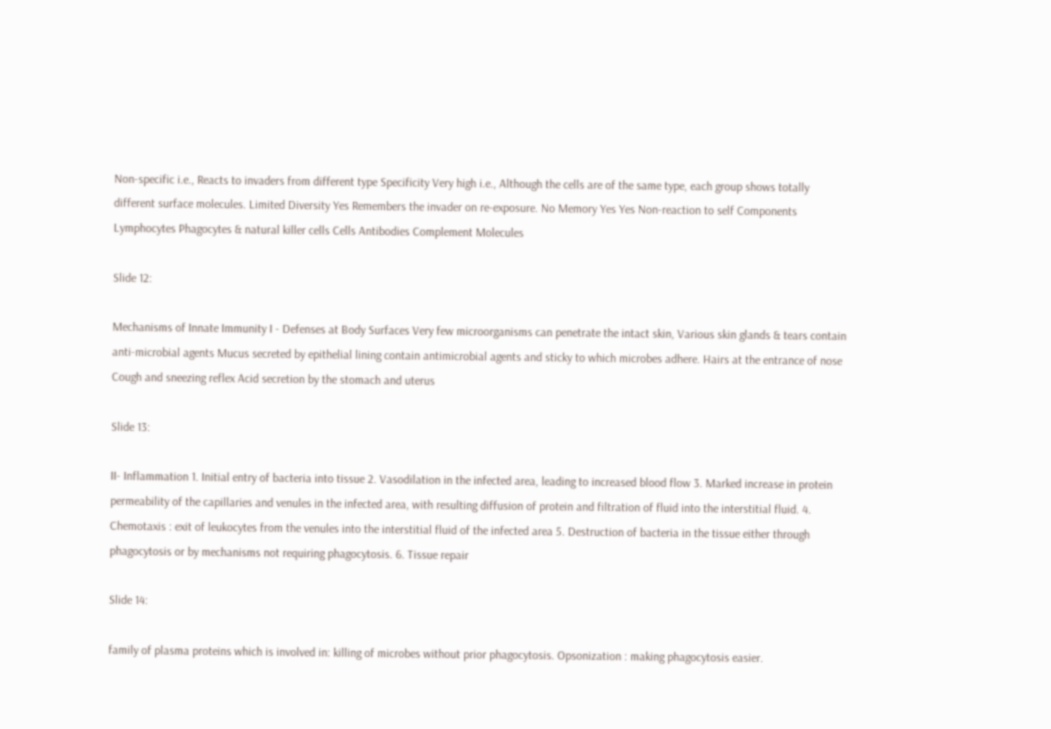Non-specific i.e., Reacts to invaders from different type Specificity Very high i.e., Although the cells are of the same type, each group shows totally different surface molecules. Limited Diversity Yes Remembers the invader on re-exposure. No Memory Yes Yes Non-reaction to self Components Lymphocytes Phagocytes & natural killer cells Cells Antibodies Complement Molecules

Slide 12:

Mechanisms of Innate Immunity I - Defenses at Body Surfaces Very few microorganisms can penetrate the intact skin, Various skin glands & tears contain anti-microbial agents Mucus secreted by epithelial lining contain antimicrobial agents and sticky to which microbes adhere. Hairs at the entrance of nose Cough and sneezing reflex Acid secretion by the stomach and uterus

Slide 13:

II- Inflammation 1. Initial entry of bacteria into tissue 2. Vasodilation in the infected area, leading to increased blood flow 3. Marked increase in protein permeability of the capillaries and venules in the infected area, with resulting diffusion of protein and filtration of fluid into the interstitial fluid. 4. Chemotaxis : exit of leukocytes from the venules into the interstitial fluid of the infected area 5. Destruction of bacteria in the tissue either through phagocytosis or by mechanisms not requiring phagocytosis. 6. Tissue repair

Slide 14:

family of plasma proteins which is involved in: killing of microbes without prior phagocytosis. Opsonization : making phagocytosis easier.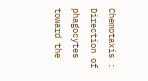Chemotaxis : Direction of phagocytes toward the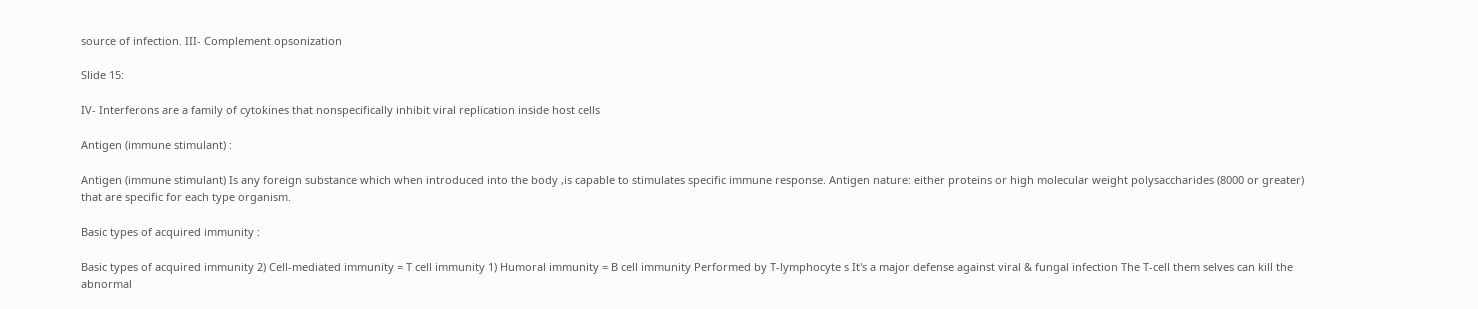source of infection. III- Complement opsonization

Slide 15:

IV- Interferons are a family of cytokines that nonspecifically inhibit viral replication inside host cells

Antigen (immune stimulant) :

Antigen (immune stimulant) Is any foreign substance which when introduced into the body ,is capable to stimulates specific immune response. Antigen nature: either proteins or high molecular weight polysaccharides (8000 or greater) that are specific for each type organism.

Basic types of acquired immunity :

Basic types of acquired immunity 2) Cell-mediated immunity = T cell immunity 1) Humoral immunity = B cell immunity Performed by T-lymphocyte s It's a major defense against viral & fungal infection The T-cell them selves can kill the abnormal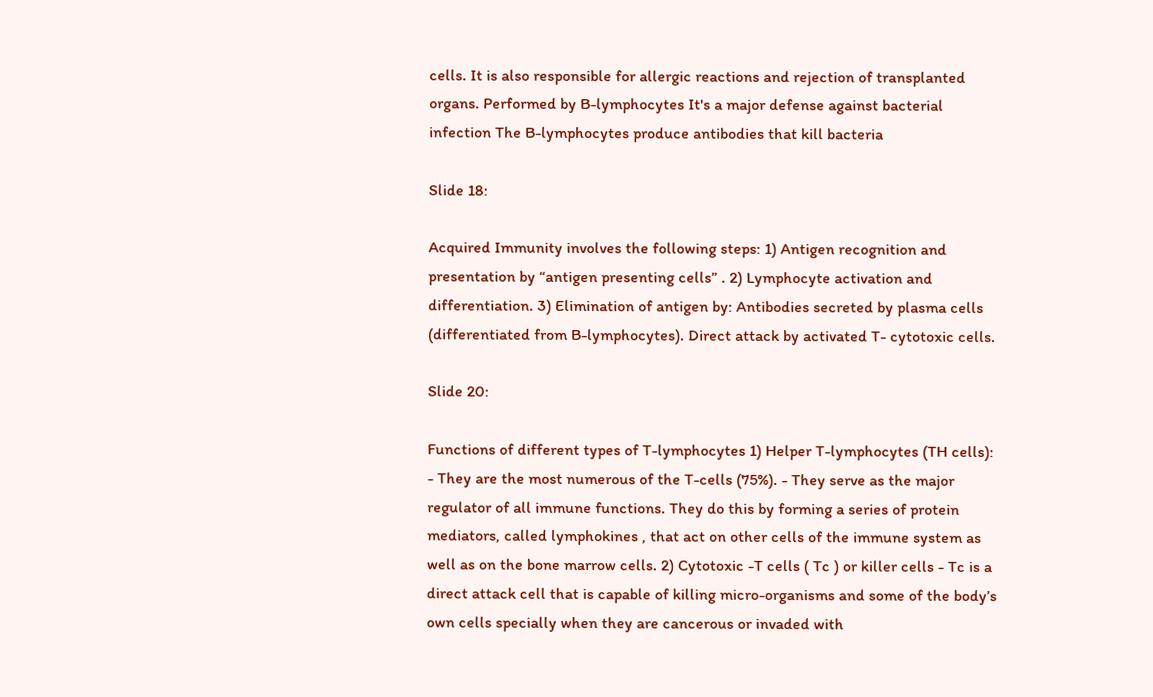cells. It is also responsible for allergic reactions and rejection of transplanted organs. Performed by B-lymphocytes It's a major defense against bacterial infection The B-lymphocytes produce antibodies that kill bacteria

Slide 18:

Acquired Immunity involves the following steps: 1) Antigen recognition and presentation by “antigen presenting cells” . 2) Lymphocyte activation and differentiation. 3) Elimination of antigen by: Antibodies secreted by plasma cells (differentiated from B-lymphocytes). Direct attack by activated T- cytotoxic cells.

Slide 20:

Functions of different types of T-lymphocytes 1) Helper T-lymphocytes (TH cells): - They are the most numerous of the T-cells (75%). - They serve as the major regulator of all immune functions. They do this by forming a series of protein mediators, called lymphokines , that act on other cells of the immune system as well as on the bone marrow cells. 2) Cytotoxic -T cells ( Tc ) or killer cells - Tc is a direct attack cell that is capable of killing micro-organisms and some of the body’s own cells specially when they are cancerous or invaded with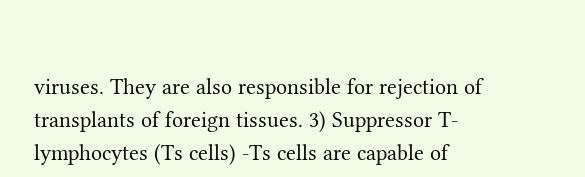viruses. They are also responsible for rejection of transplants of foreign tissues. 3) Suppressor T-lymphocytes (Ts cells) -Ts cells are capable of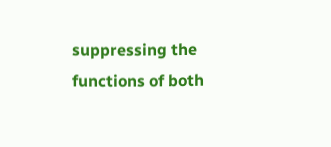suppressing the functions of both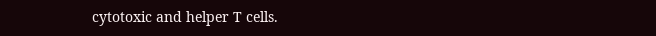cytotoxic and helper T cells.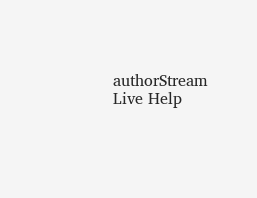authorStream Live Help